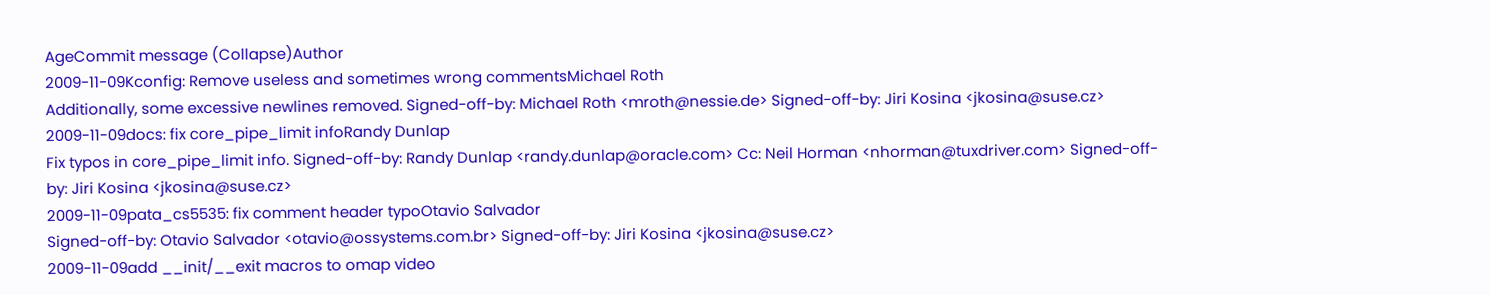AgeCommit message (Collapse)Author
2009-11-09Kconfig: Remove useless and sometimes wrong commentsMichael Roth
Additionally, some excessive newlines removed. Signed-off-by: Michael Roth <mroth@nessie.de> Signed-off-by: Jiri Kosina <jkosina@suse.cz>
2009-11-09docs: fix core_pipe_limit infoRandy Dunlap
Fix typos in core_pipe_limit info. Signed-off-by: Randy Dunlap <randy.dunlap@oracle.com> Cc: Neil Horman <nhorman@tuxdriver.com> Signed-off-by: Jiri Kosina <jkosina@suse.cz>
2009-11-09pata_cs5535: fix comment header typoOtavio Salvador
Signed-off-by: Otavio Salvador <otavio@ossystems.com.br> Signed-off-by: Jiri Kosina <jkosina@suse.cz>
2009-11-09add __init/__exit macros to omap video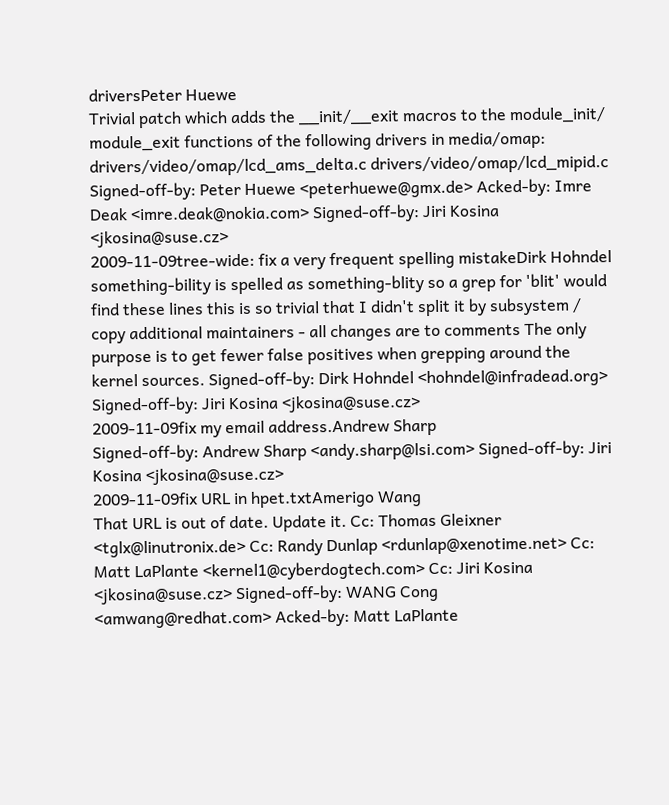driversPeter Huewe
Trivial patch which adds the __init/__exit macros to the module_init/ module_exit functions of the following drivers in media/omap: drivers/video/omap/lcd_ams_delta.c drivers/video/omap/lcd_mipid.c Signed-off-by: Peter Huewe <peterhuewe@gmx.de> Acked-by: Imre Deak <imre.deak@nokia.com> Signed-off-by: Jiri Kosina <jkosina@suse.cz>
2009-11-09tree-wide: fix a very frequent spelling mistakeDirk Hohndel
something-bility is spelled as something-blity so a grep for 'blit' would find these lines this is so trivial that I didn't split it by subsystem / copy additional maintainers - all changes are to comments The only purpose is to get fewer false positives when grepping around the kernel sources. Signed-off-by: Dirk Hohndel <hohndel@infradead.org> Signed-off-by: Jiri Kosina <jkosina@suse.cz>
2009-11-09fix my email address.Andrew Sharp
Signed-off-by: Andrew Sharp <andy.sharp@lsi.com> Signed-off-by: Jiri Kosina <jkosina@suse.cz>
2009-11-09fix URL in hpet.txtAmerigo Wang
That URL is out of date. Update it. Cc: Thomas Gleixner <tglx@linutronix.de> Cc: Randy Dunlap <rdunlap@xenotime.net> Cc: Matt LaPlante <kernel1@cyberdogtech.com> Cc: Jiri Kosina <jkosina@suse.cz> Signed-off-by: WANG Cong <amwang@redhat.com> Acked-by: Matt LaPlante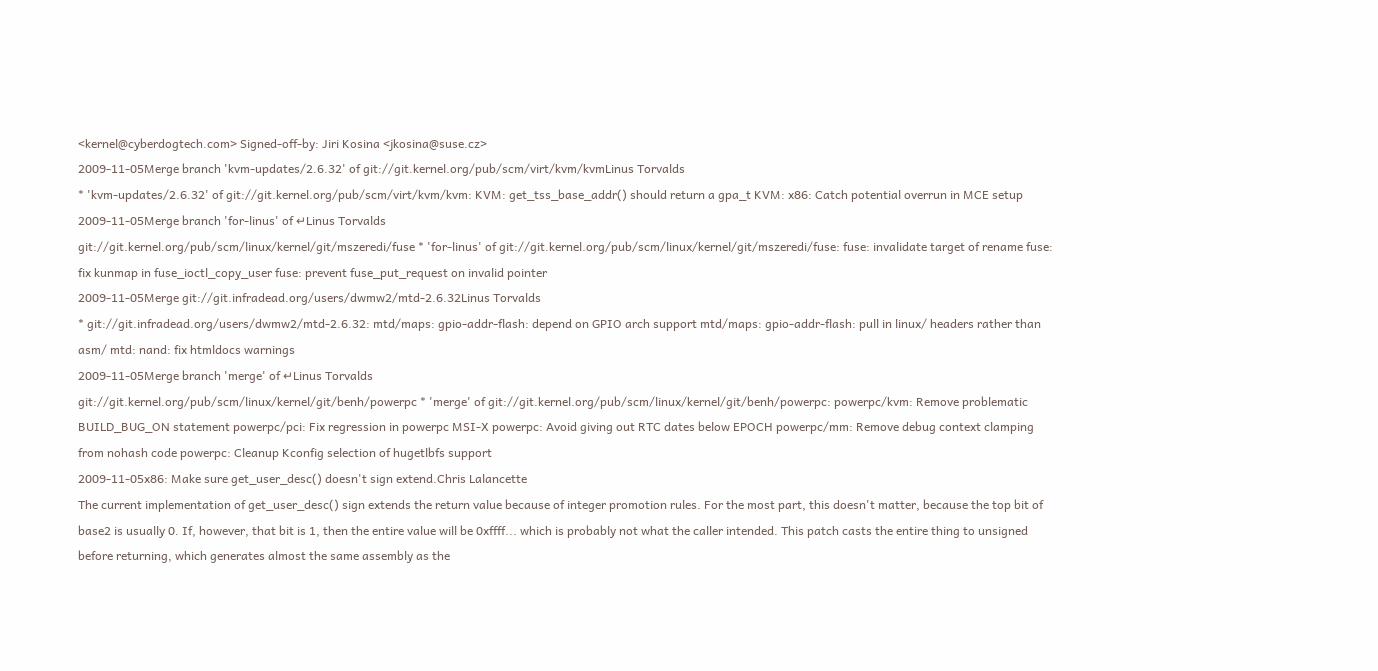<kernel@cyberdogtech.com> Signed-off-by: Jiri Kosina <jkosina@suse.cz>
2009-11-05Merge branch 'kvm-updates/2.6.32' of git://git.kernel.org/pub/scm/virt/kvm/kvmLinus Torvalds
* 'kvm-updates/2.6.32' of git://git.kernel.org/pub/scm/virt/kvm/kvm: KVM: get_tss_base_addr() should return a gpa_t KVM: x86: Catch potential overrun in MCE setup
2009-11-05Merge branch 'for-linus' of ↵Linus Torvalds
git://git.kernel.org/pub/scm/linux/kernel/git/mszeredi/fuse * 'for-linus' of git://git.kernel.org/pub/scm/linux/kernel/git/mszeredi/fuse: fuse: invalidate target of rename fuse: fix kunmap in fuse_ioctl_copy_user fuse: prevent fuse_put_request on invalid pointer
2009-11-05Merge git://git.infradead.org/users/dwmw2/mtd-2.6.32Linus Torvalds
* git://git.infradead.org/users/dwmw2/mtd-2.6.32: mtd/maps: gpio-addr-flash: depend on GPIO arch support mtd/maps: gpio-addr-flash: pull in linux/ headers rather than asm/ mtd: nand: fix htmldocs warnings
2009-11-05Merge branch 'merge' of ↵Linus Torvalds
git://git.kernel.org/pub/scm/linux/kernel/git/benh/powerpc * 'merge' of git://git.kernel.org/pub/scm/linux/kernel/git/benh/powerpc: powerpc/kvm: Remove problematic BUILD_BUG_ON statement powerpc/pci: Fix regression in powerpc MSI-X powerpc: Avoid giving out RTC dates below EPOCH powerpc/mm: Remove debug context clamping from nohash code powerpc: Cleanup Kconfig selection of hugetlbfs support
2009-11-05x86: Make sure get_user_desc() doesn't sign extend.Chris Lalancette
The current implementation of get_user_desc() sign extends the return value because of integer promotion rules. For the most part, this doesn't matter, because the top bit of base2 is usually 0. If, however, that bit is 1, then the entire value will be 0xffff... which is probably not what the caller intended. This patch casts the entire thing to unsigned before returning, which generates almost the same assembly as the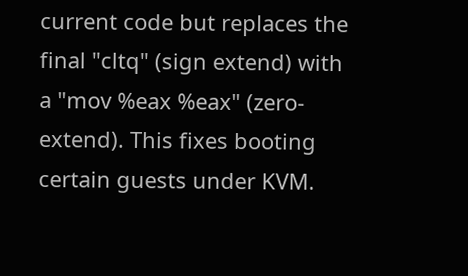current code but replaces the final "cltq" (sign extend) with a "mov %eax %eax" (zero-extend). This fixes booting certain guests under KVM.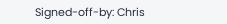Signed-off-by: Chris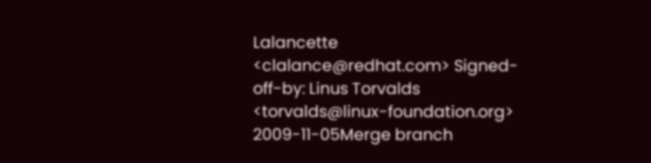Lalancette <clalance@redhat.com> Signed-off-by: Linus Torvalds <torvalds@linux-foundation.org>
2009-11-05Merge branch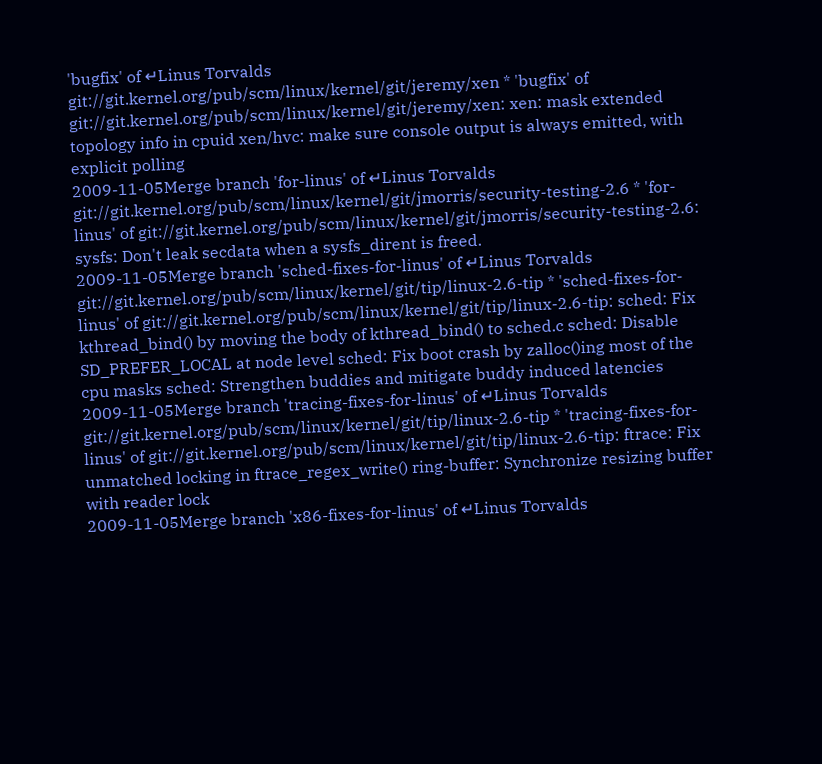'bugfix' of ↵Linus Torvalds
git://git.kernel.org/pub/scm/linux/kernel/git/jeremy/xen * 'bugfix' of git://git.kernel.org/pub/scm/linux/kernel/git/jeremy/xen: xen: mask extended topology info in cpuid xen/hvc: make sure console output is always emitted, with explicit polling
2009-11-05Merge branch 'for-linus' of ↵Linus Torvalds
git://git.kernel.org/pub/scm/linux/kernel/git/jmorris/security-testing-2.6 * 'for-linus' of git://git.kernel.org/pub/scm/linux/kernel/git/jmorris/security-testing-2.6: sysfs: Don't leak secdata when a sysfs_dirent is freed.
2009-11-05Merge branch 'sched-fixes-for-linus' of ↵Linus Torvalds
git://git.kernel.org/pub/scm/linux/kernel/git/tip/linux-2.6-tip * 'sched-fixes-for-linus' of git://git.kernel.org/pub/scm/linux/kernel/git/tip/linux-2.6-tip: sched: Fix kthread_bind() by moving the body of kthread_bind() to sched.c sched: Disable SD_PREFER_LOCAL at node level sched: Fix boot crash by zalloc()ing most of the cpu masks sched: Strengthen buddies and mitigate buddy induced latencies
2009-11-05Merge branch 'tracing-fixes-for-linus' of ↵Linus Torvalds
git://git.kernel.org/pub/scm/linux/kernel/git/tip/linux-2.6-tip * 'tracing-fixes-for-linus' of git://git.kernel.org/pub/scm/linux/kernel/git/tip/linux-2.6-tip: ftrace: Fix unmatched locking in ftrace_regex_write() ring-buffer: Synchronize resizing buffer with reader lock
2009-11-05Merge branch 'x86-fixes-for-linus' of ↵Linus Torvalds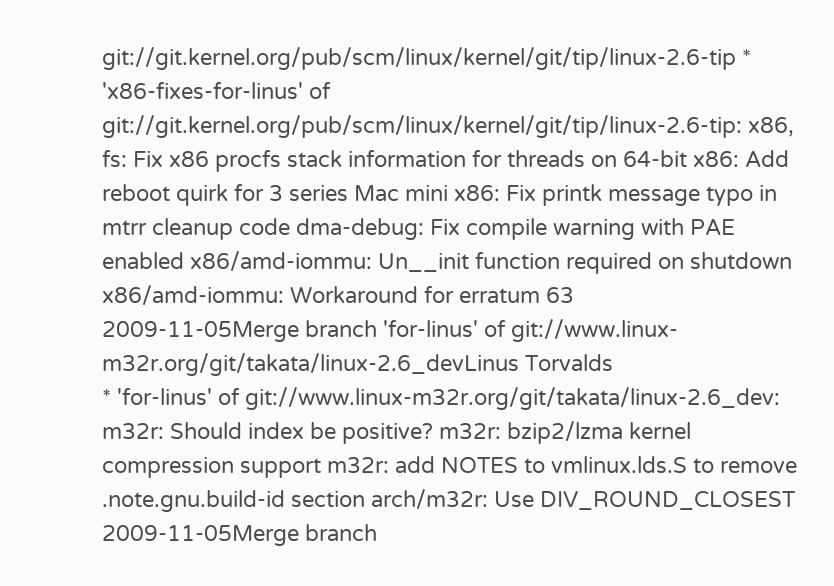git://git.kernel.org/pub/scm/linux/kernel/git/tip/linux-2.6-tip * 'x86-fixes-for-linus' of git://git.kernel.org/pub/scm/linux/kernel/git/tip/linux-2.6-tip: x86, fs: Fix x86 procfs stack information for threads on 64-bit x86: Add reboot quirk for 3 series Mac mini x86: Fix printk message typo in mtrr cleanup code dma-debug: Fix compile warning with PAE enabled x86/amd-iommu: Un__init function required on shutdown x86/amd-iommu: Workaround for erratum 63
2009-11-05Merge branch 'for-linus' of git://www.linux-m32r.org/git/takata/linux-2.6_devLinus Torvalds
* 'for-linus' of git://www.linux-m32r.org/git/takata/linux-2.6_dev: m32r: Should index be positive? m32r: bzip2/lzma kernel compression support m32r: add NOTES to vmlinux.lds.S to remove .note.gnu.build-id section arch/m32r: Use DIV_ROUND_CLOSEST
2009-11-05Merge branch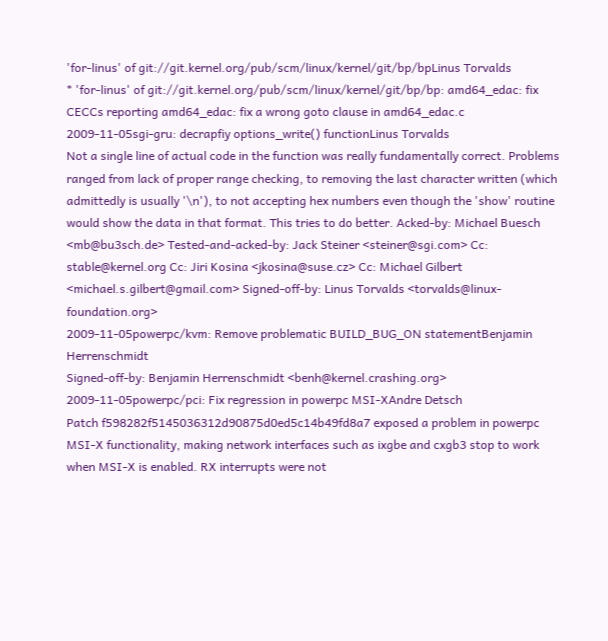'for-linus' of git://git.kernel.org/pub/scm/linux/kernel/git/bp/bpLinus Torvalds
* 'for-linus' of git://git.kernel.org/pub/scm/linux/kernel/git/bp/bp: amd64_edac: fix CECCs reporting amd64_edac: fix a wrong goto clause in amd64_edac.c
2009-11-05sgi-gru: decrapfiy options_write() functionLinus Torvalds
Not a single line of actual code in the function was really fundamentally correct. Problems ranged from lack of proper range checking, to removing the last character written (which admittedly is usually '\n'), to not accepting hex numbers even though the 'show' routine would show the data in that format. This tries to do better. Acked-by: Michael Buesch <mb@bu3sch.de> Tested-and-acked-by: Jack Steiner <steiner@sgi.com> Cc: stable@kernel.org Cc: Jiri Kosina <jkosina@suse.cz> Cc: Michael Gilbert <michael.s.gilbert@gmail.com> Signed-off-by: Linus Torvalds <torvalds@linux-foundation.org>
2009-11-05powerpc/kvm: Remove problematic BUILD_BUG_ON statementBenjamin Herrenschmidt
Signed-off-by: Benjamin Herrenschmidt <benh@kernel.crashing.org>
2009-11-05powerpc/pci: Fix regression in powerpc MSI-XAndre Detsch
Patch f598282f5145036312d90875d0ed5c14b49fd8a7 exposed a problem in powerpc MSI-X functionality, making network interfaces such as ixgbe and cxgb3 stop to work when MSI-X is enabled. RX interrupts were not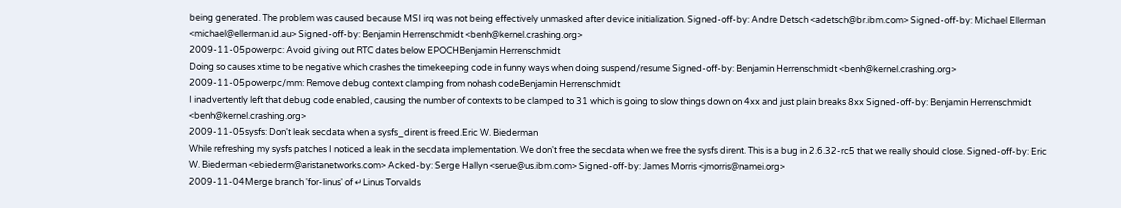being generated. The problem was caused because MSI irq was not being effectively unmasked after device initialization. Signed-off-by: Andre Detsch <adetsch@br.ibm.com> Signed-off-by: Michael Ellerman <michael@ellerman.id.au> Signed-off-by: Benjamin Herrenschmidt <benh@kernel.crashing.org>
2009-11-05powerpc: Avoid giving out RTC dates below EPOCHBenjamin Herrenschmidt
Doing so causes xtime to be negative which crashes the timekeeping code in funny ways when doing suspend/resume Signed-off-by: Benjamin Herrenschmidt <benh@kernel.crashing.org>
2009-11-05powerpc/mm: Remove debug context clamping from nohash codeBenjamin Herrenschmidt
I inadvertently left that debug code enabled, causing the number of contexts to be clamped to 31 which is going to slow things down on 4xx and just plain breaks 8xx Signed-off-by: Benjamin Herrenschmidt <benh@kernel.crashing.org>
2009-11-05sysfs: Don't leak secdata when a sysfs_dirent is freed.Eric W. Biederman
While refreshing my sysfs patches I noticed a leak in the secdata implementation. We don't free the secdata when we free the sysfs dirent. This is a bug in 2.6.32-rc5 that we really should close. Signed-off-by: Eric W. Biederman <ebiederm@aristanetworks.com> Acked-by: Serge Hallyn <serue@us.ibm.com> Signed-off-by: James Morris <jmorris@namei.org>
2009-11-04Merge branch 'for-linus' of ↵Linus Torvalds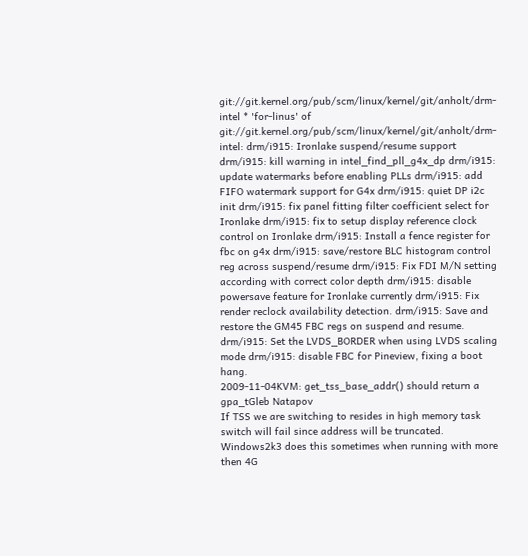git://git.kernel.org/pub/scm/linux/kernel/git/anholt/drm-intel * 'for-linus' of git://git.kernel.org/pub/scm/linux/kernel/git/anholt/drm-intel: drm/i915: Ironlake suspend/resume support drm/i915: kill warning in intel_find_pll_g4x_dp drm/i915: update watermarks before enabling PLLs drm/i915: add FIFO watermark support for G4x drm/i915: quiet DP i2c init drm/i915: fix panel fitting filter coefficient select for Ironlake drm/i915: fix to setup display reference clock control on Ironlake drm/i915: Install a fence register for fbc on g4x drm/i915: save/restore BLC histogram control reg across suspend/resume drm/i915: Fix FDI M/N setting according with correct color depth drm/i915: disable powersave feature for Ironlake currently drm/i915: Fix render reclock availability detection. drm/i915: Save and restore the GM45 FBC regs on suspend and resume. drm/i915: Set the LVDS_BORDER when using LVDS scaling mode drm/i915: disable FBC for Pineview, fixing a boot hang.
2009-11-04KVM: get_tss_base_addr() should return a gpa_tGleb Natapov
If TSS we are switching to resides in high memory task switch will fail since address will be truncated. Windows2k3 does this sometimes when running with more then 4G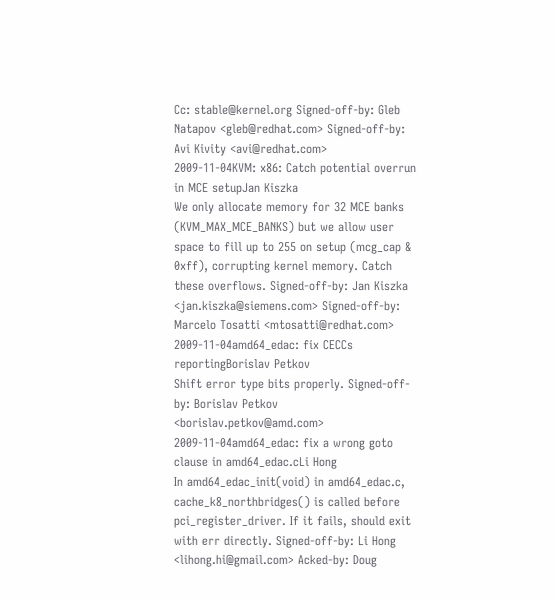Cc: stable@kernel.org Signed-off-by: Gleb Natapov <gleb@redhat.com> Signed-off-by: Avi Kivity <avi@redhat.com>
2009-11-04KVM: x86: Catch potential overrun in MCE setupJan Kiszka
We only allocate memory for 32 MCE banks (KVM_MAX_MCE_BANKS) but we allow user space to fill up to 255 on setup (mcg_cap & 0xff), corrupting kernel memory. Catch these overflows. Signed-off-by: Jan Kiszka <jan.kiszka@siemens.com> Signed-off-by: Marcelo Tosatti <mtosatti@redhat.com>
2009-11-04amd64_edac: fix CECCs reportingBorislav Petkov
Shift error type bits properly. Signed-off-by: Borislav Petkov <borislav.petkov@amd.com>
2009-11-04amd64_edac: fix a wrong goto clause in amd64_edac.cLi Hong
In amd64_edac_init(void) in amd64_edac.c, cache_k8_northbridges() is called before pci_register_driver. If it fails, should exit with err directly. Signed-off-by: Li Hong <lihong.hi@gmail.com> Acked-by: Doug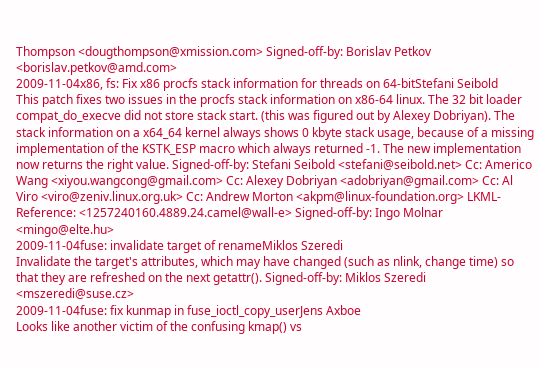Thompson <dougthompson@xmission.com> Signed-off-by: Borislav Petkov <borislav.petkov@amd.com>
2009-11-04x86, fs: Fix x86 procfs stack information for threads on 64-bitStefani Seibold
This patch fixes two issues in the procfs stack information on x86-64 linux. The 32 bit loader compat_do_execve did not store stack start. (this was figured out by Alexey Dobriyan). The stack information on a x64_64 kernel always shows 0 kbyte stack usage, because of a missing implementation of the KSTK_ESP macro which always returned -1. The new implementation now returns the right value. Signed-off-by: Stefani Seibold <stefani@seibold.net> Cc: Americo Wang <xiyou.wangcong@gmail.com> Cc: Alexey Dobriyan <adobriyan@gmail.com> Cc: Al Viro <viro@zeniv.linux.org.uk> Cc: Andrew Morton <akpm@linux-foundation.org> LKML-Reference: <1257240160.4889.24.camel@wall-e> Signed-off-by: Ingo Molnar <mingo@elte.hu>
2009-11-04fuse: invalidate target of renameMiklos Szeredi
Invalidate the target's attributes, which may have changed (such as nlink, change time) so that they are refreshed on the next getattr(). Signed-off-by: Miklos Szeredi <mszeredi@suse.cz>
2009-11-04fuse: fix kunmap in fuse_ioctl_copy_userJens Axboe
Looks like another victim of the confusing kmap() vs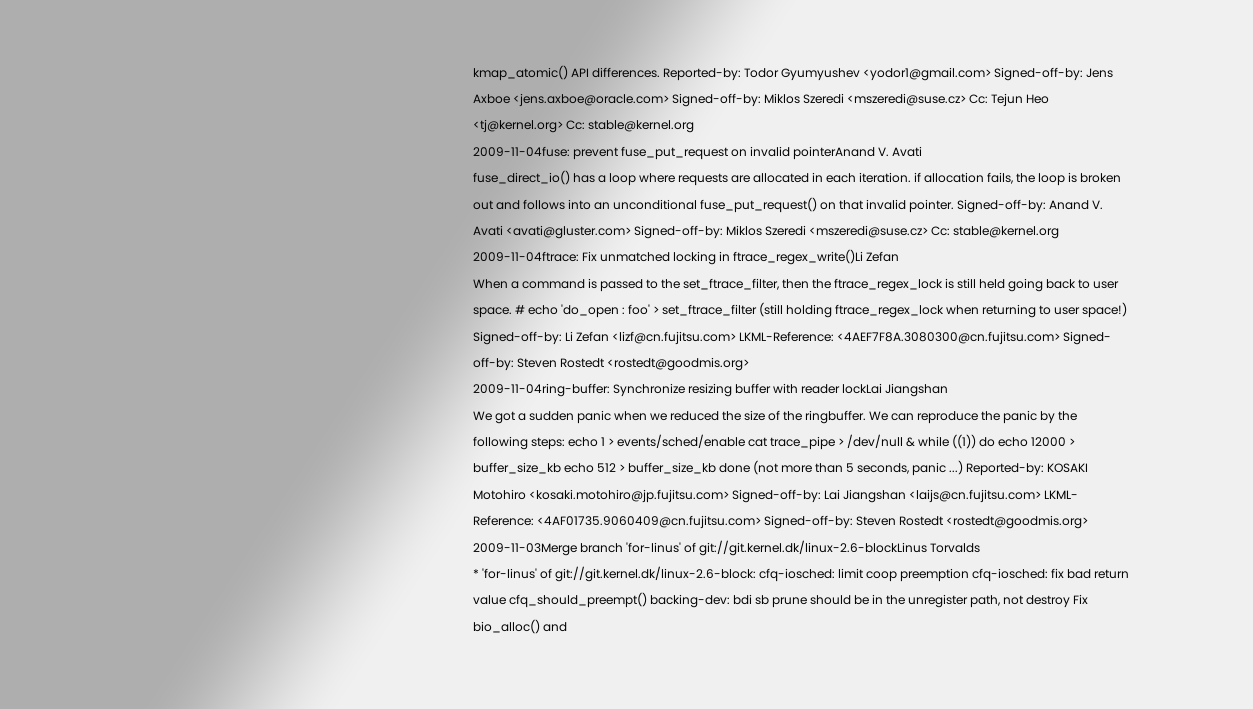kmap_atomic() API differences. Reported-by: Todor Gyumyushev <yodor1@gmail.com> Signed-off-by: Jens Axboe <jens.axboe@oracle.com> Signed-off-by: Miklos Szeredi <mszeredi@suse.cz> Cc: Tejun Heo <tj@kernel.org> Cc: stable@kernel.org
2009-11-04fuse: prevent fuse_put_request on invalid pointerAnand V. Avati
fuse_direct_io() has a loop where requests are allocated in each iteration. if allocation fails, the loop is broken out and follows into an unconditional fuse_put_request() on that invalid pointer. Signed-off-by: Anand V. Avati <avati@gluster.com> Signed-off-by: Miklos Szeredi <mszeredi@suse.cz> Cc: stable@kernel.org
2009-11-04ftrace: Fix unmatched locking in ftrace_regex_write()Li Zefan
When a command is passed to the set_ftrace_filter, then the ftrace_regex_lock is still held going back to user space. # echo 'do_open : foo' > set_ftrace_filter (still holding ftrace_regex_lock when returning to user space!) Signed-off-by: Li Zefan <lizf@cn.fujitsu.com> LKML-Reference: <4AEF7F8A.3080300@cn.fujitsu.com> Signed-off-by: Steven Rostedt <rostedt@goodmis.org>
2009-11-04ring-buffer: Synchronize resizing buffer with reader lockLai Jiangshan
We got a sudden panic when we reduced the size of the ringbuffer. We can reproduce the panic by the following steps: echo 1 > events/sched/enable cat trace_pipe > /dev/null & while ((1)) do echo 12000 > buffer_size_kb echo 512 > buffer_size_kb done (not more than 5 seconds, panic ...) Reported-by: KOSAKI Motohiro <kosaki.motohiro@jp.fujitsu.com> Signed-off-by: Lai Jiangshan <laijs@cn.fujitsu.com> LKML-Reference: <4AF01735.9060409@cn.fujitsu.com> Signed-off-by: Steven Rostedt <rostedt@goodmis.org>
2009-11-03Merge branch 'for-linus' of git://git.kernel.dk/linux-2.6-blockLinus Torvalds
* 'for-linus' of git://git.kernel.dk/linux-2.6-block: cfq-iosched: limit coop preemption cfq-iosched: fix bad return value cfq_should_preempt() backing-dev: bdi sb prune should be in the unregister path, not destroy Fix bio_alloc() and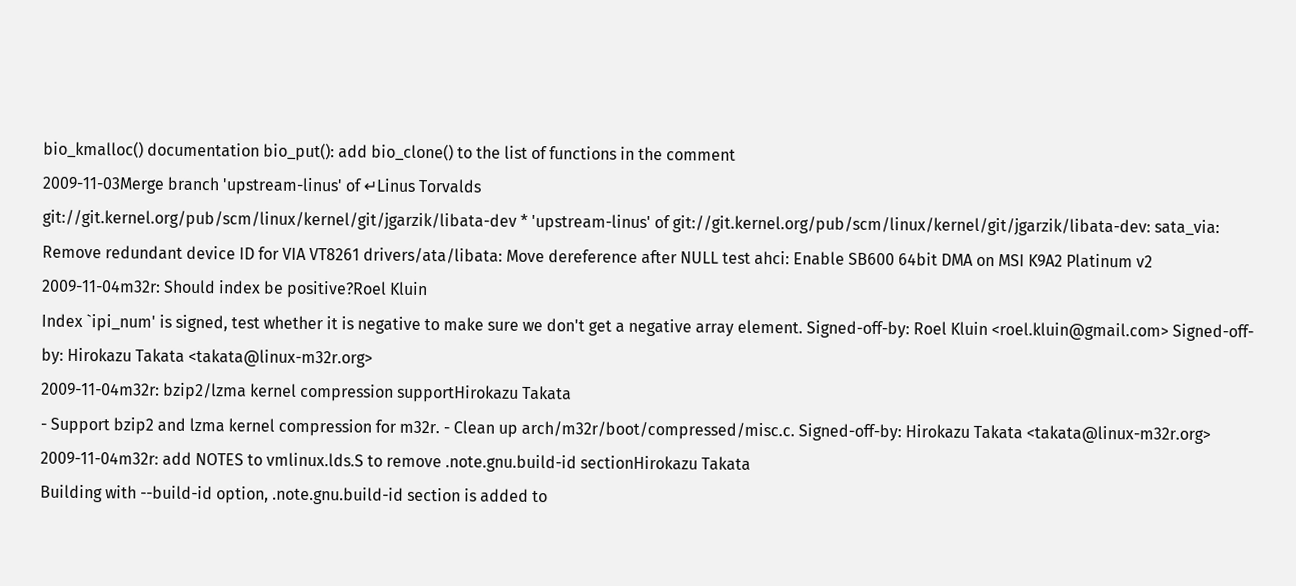bio_kmalloc() documentation bio_put(): add bio_clone() to the list of functions in the comment
2009-11-03Merge branch 'upstream-linus' of ↵Linus Torvalds
git://git.kernel.org/pub/scm/linux/kernel/git/jgarzik/libata-dev * 'upstream-linus' of git://git.kernel.org/pub/scm/linux/kernel/git/jgarzik/libata-dev: sata_via: Remove redundant device ID for VIA VT8261 drivers/ata/libata: Move dereference after NULL test ahci: Enable SB600 64bit DMA on MSI K9A2 Platinum v2
2009-11-04m32r: Should index be positive?Roel Kluin
Index `ipi_num' is signed, test whether it is negative to make sure we don't get a negative array element. Signed-off-by: Roel Kluin <roel.kluin@gmail.com> Signed-off-by: Hirokazu Takata <takata@linux-m32r.org>
2009-11-04m32r: bzip2/lzma kernel compression supportHirokazu Takata
- Support bzip2 and lzma kernel compression for m32r. - Clean up arch/m32r/boot/compressed/misc.c. Signed-off-by: Hirokazu Takata <takata@linux-m32r.org>
2009-11-04m32r: add NOTES to vmlinux.lds.S to remove .note.gnu.build-id sectionHirokazu Takata
Building with --build-id option, .note.gnu.build-id section is added to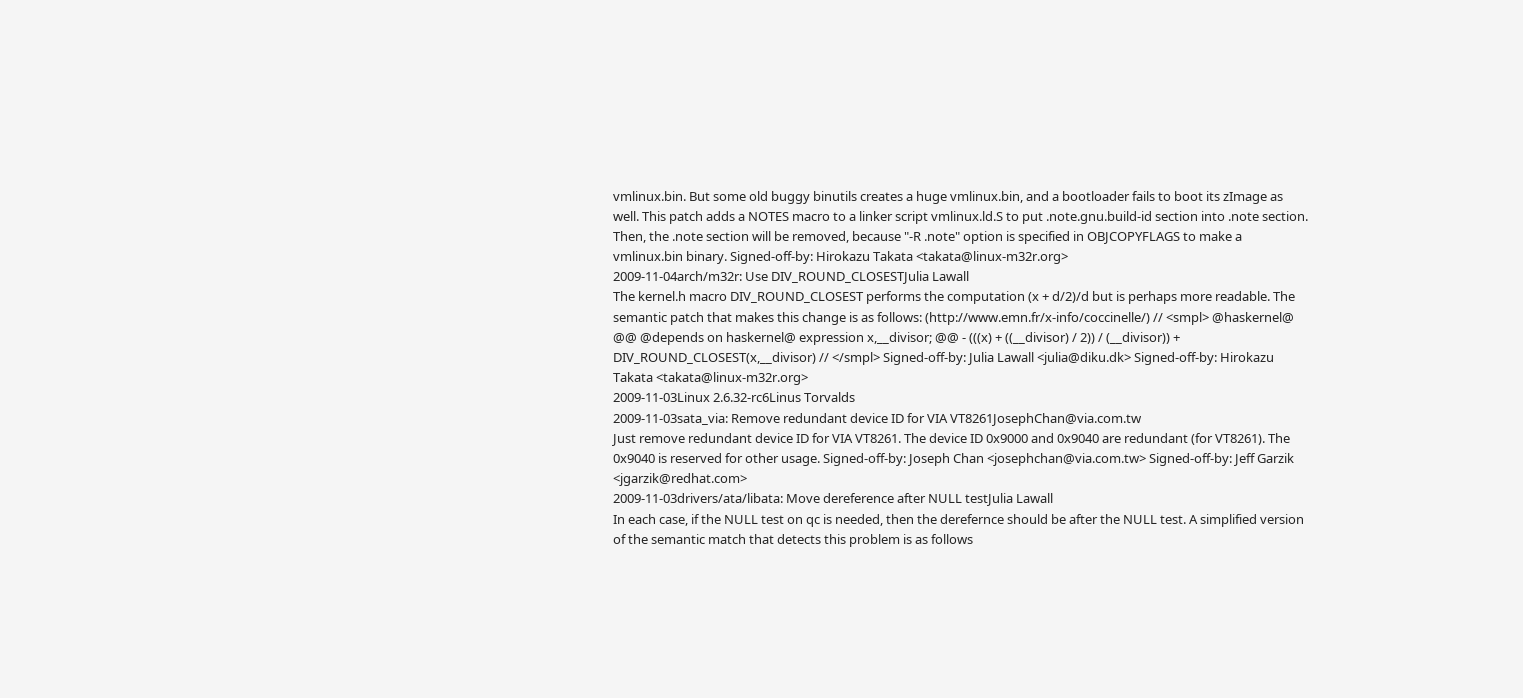vmlinux.bin. But some old buggy binutils creates a huge vmlinux.bin, and a bootloader fails to boot its zImage as well. This patch adds a NOTES macro to a linker script vmlinux.ld.S to put .note.gnu.build-id section into .note section. Then, the .note section will be removed, because "-R .note" option is specified in OBJCOPYFLAGS to make a vmlinux.bin binary. Signed-off-by: Hirokazu Takata <takata@linux-m32r.org>
2009-11-04arch/m32r: Use DIV_ROUND_CLOSESTJulia Lawall
The kernel.h macro DIV_ROUND_CLOSEST performs the computation (x + d/2)/d but is perhaps more readable. The semantic patch that makes this change is as follows: (http://www.emn.fr/x-info/coccinelle/) // <smpl> @haskernel@ @@ @depends on haskernel@ expression x,__divisor; @@ - (((x) + ((__divisor) / 2)) / (__divisor)) + DIV_ROUND_CLOSEST(x,__divisor) // </smpl> Signed-off-by: Julia Lawall <julia@diku.dk> Signed-off-by: Hirokazu Takata <takata@linux-m32r.org>
2009-11-03Linux 2.6.32-rc6Linus Torvalds
2009-11-03sata_via: Remove redundant device ID for VIA VT8261JosephChan@via.com.tw
Just remove redundant device ID for VIA VT8261. The device ID 0x9000 and 0x9040 are redundant (for VT8261). The 0x9040 is reserved for other usage. Signed-off-by: Joseph Chan <josephchan@via.com.tw> Signed-off-by: Jeff Garzik <jgarzik@redhat.com>
2009-11-03drivers/ata/libata: Move dereference after NULL testJulia Lawall
In each case, if the NULL test on qc is needed, then the derefernce should be after the NULL test. A simplified version of the semantic match that detects this problem is as follows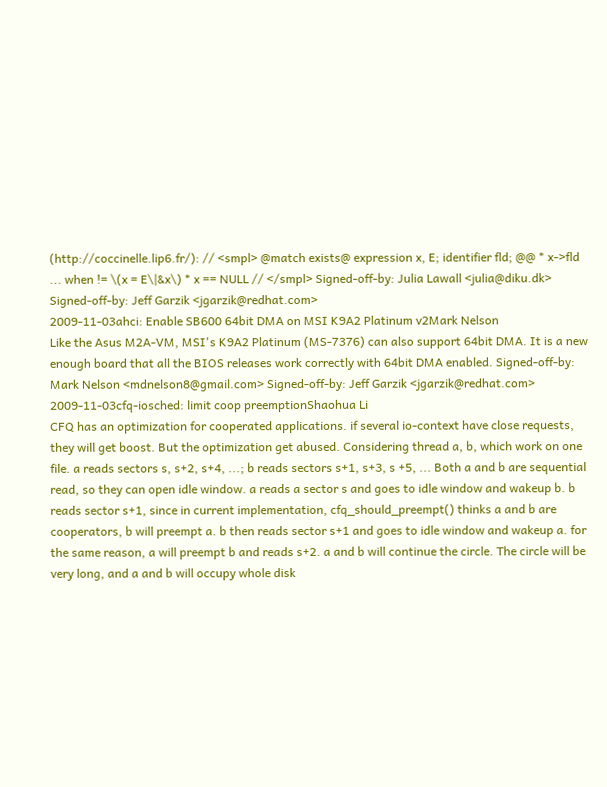(http://coccinelle.lip6.fr/): // <smpl> @match exists@ expression x, E; identifier fld; @@ * x->fld ... when != \(x = E\|&x\) * x == NULL // </smpl> Signed-off-by: Julia Lawall <julia@diku.dk> Signed-off-by: Jeff Garzik <jgarzik@redhat.com>
2009-11-03ahci: Enable SB600 64bit DMA on MSI K9A2 Platinum v2Mark Nelson
Like the Asus M2A-VM, MSI's K9A2 Platinum (MS-7376) can also support 64bit DMA. It is a new enough board that all the BIOS releases work correctly with 64bit DMA enabled. Signed-off-by: Mark Nelson <mdnelson8@gmail.com> Signed-off-by: Jeff Garzik <jgarzik@redhat.com>
2009-11-03cfq-iosched: limit coop preemptionShaohua Li
CFQ has an optimization for cooperated applications. if several io-context have close requests, they will get boost. But the optimization get abused. Considering thread a, b, which work on one file. a reads sectors s, s+2, s+4, ...; b reads sectors s+1, s+3, s +5, ... Both a and b are sequential read, so they can open idle window. a reads a sector s and goes to idle window and wakeup b. b reads sector s+1, since in current implementation, cfq_should_preempt() thinks a and b are cooperators, b will preempt a. b then reads sector s+1 and goes to idle window and wakeup a. for the same reason, a will preempt b and reads s+2. a and b will continue the circle. The circle will be very long, and a and b will occupy whole disk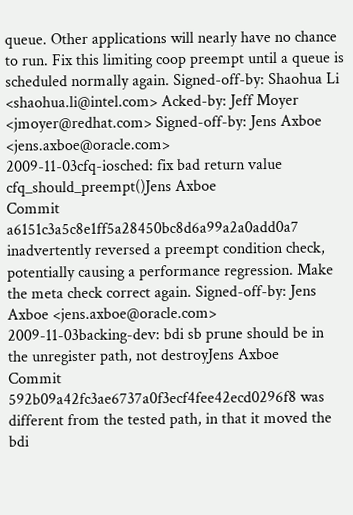queue. Other applications will nearly have no chance to run. Fix this limiting coop preempt until a queue is scheduled normally again. Signed-off-by: Shaohua Li <shaohua.li@intel.com> Acked-by: Jeff Moyer <jmoyer@redhat.com> Signed-off-by: Jens Axboe <jens.axboe@oracle.com>
2009-11-03cfq-iosched: fix bad return value cfq_should_preempt()Jens Axboe
Commit a6151c3a5c8e1ff5a28450bc8d6a99a2a0add0a7 inadvertently reversed a preempt condition check, potentially causing a performance regression. Make the meta check correct again. Signed-off-by: Jens Axboe <jens.axboe@oracle.com>
2009-11-03backing-dev: bdi sb prune should be in the unregister path, not destroyJens Axboe
Commit 592b09a42fc3ae6737a0f3ecf4fee42ecd0296f8 was different from the tested path, in that it moved the bdi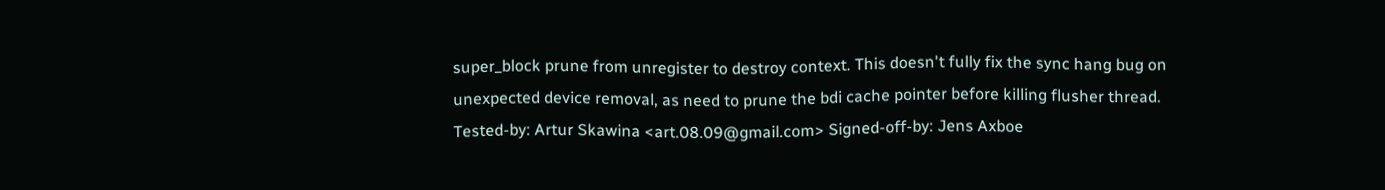super_block prune from unregister to destroy context. This doesn't fully fix the sync hang bug on unexpected device removal, as need to prune the bdi cache pointer before killing flusher thread. Tested-by: Artur Skawina <art.08.09@gmail.com> Signed-off-by: Jens Axboe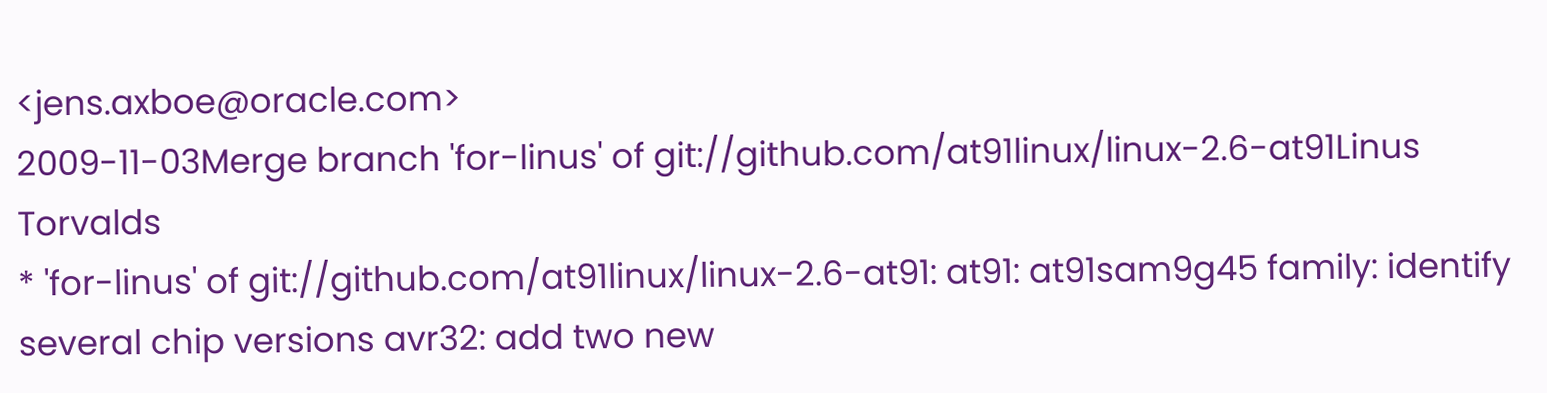<jens.axboe@oracle.com>
2009-11-03Merge branch 'for-linus' of git://github.com/at91linux/linux-2.6-at91Linus Torvalds
* 'for-linus' of git://github.com/at91linux/linux-2.6-at91: at91: at91sam9g45 family: identify several chip versions avr32: add two new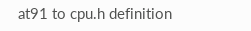at91 to cpu.h definition